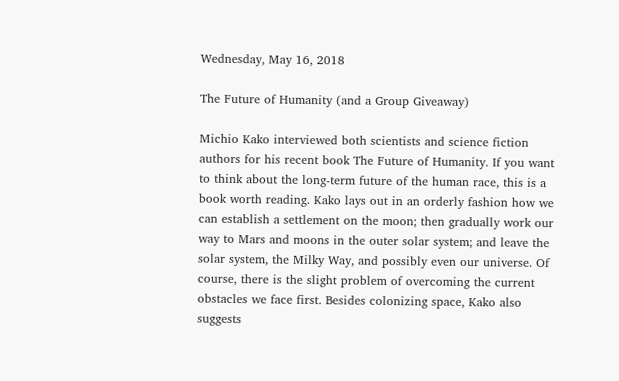Wednesday, May 16, 2018

The Future of Humanity (and a Group Giveaway)

Michio Kako interviewed both scientists and science fiction authors for his recent book The Future of Humanity. If you want to think about the long-term future of the human race, this is a book worth reading. Kako lays out in an orderly fashion how we can establish a settlement on the moon; then gradually work our way to Mars and moons in the outer solar system; and leave the solar system, the Milky Way, and possibly even our universe. Of course, there is the slight problem of overcoming the current obstacles we face first. Besides colonizing space, Kako also suggests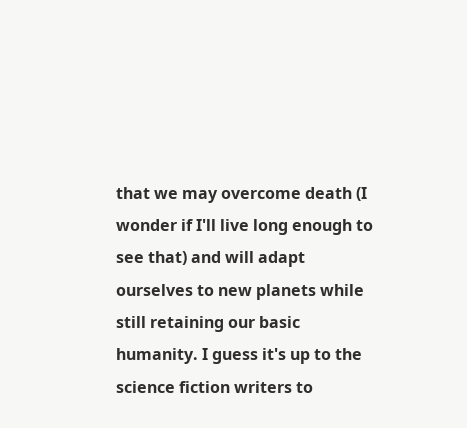that we may overcome death (I wonder if I'll live long enough to see that) and will adapt ourselves to new planets while still retaining our basic humanity. I guess it's up to the science fiction writers to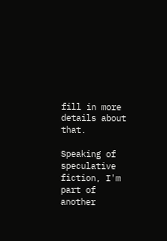fill in more details about that.

Speaking of speculative fiction, I'm part of another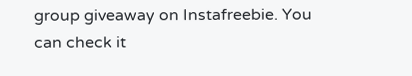group giveaway on Instafreebie. You can check it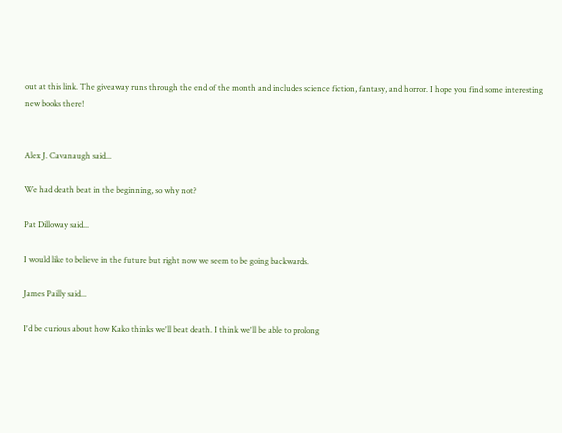out at this link. The giveaway runs through the end of the month and includes science fiction, fantasy, and horror. I hope you find some interesting new books there!


Alex J. Cavanaugh said...

We had death beat in the beginning, so why not?

Pat Dilloway said...

I would like to believe in the future but right now we seem to be going backwards.

James Pailly said...

I'd be curious about how Kako thinks we'll beat death. I think we'll be able to prolong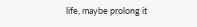life, maybe prolong it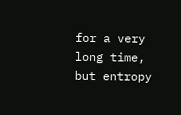for a very long time, but entropy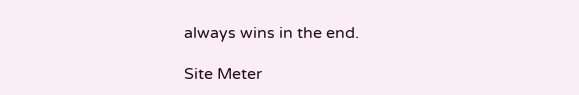always wins in the end.

Site Meter